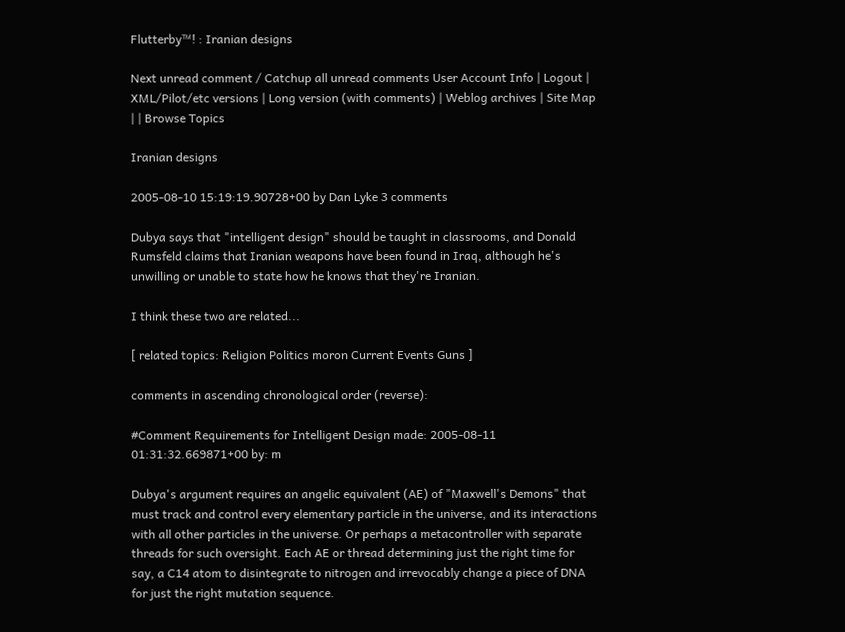Flutterby™! : Iranian designs

Next unread comment / Catchup all unread comments User Account Info | Logout | XML/Pilot/etc versions | Long version (with comments) | Weblog archives | Site Map | | Browse Topics

Iranian designs

2005-08-10 15:19:19.90728+00 by Dan Lyke 3 comments

Dubya says that "intelligent design" should be taught in classrooms, and Donald Rumsfeld claims that Iranian weapons have been found in Iraq, although he's unwilling or unable to state how he knows that they're Iranian.

I think these two are related...

[ related topics: Religion Politics moron Current Events Guns ]

comments in ascending chronological order (reverse):

#Comment Requirements for Intelligent Design made: 2005-08-11 01:31:32.669871+00 by: m

Dubya's argument requires an angelic equivalent (AE) of "Maxwell's Demons" that must track and control every elementary particle in the universe, and its interactions with all other particles in the universe. Or perhaps a metacontroller with separate threads for such oversight. Each AE or thread determining just the right time for say, a C14 atom to disintegrate to nitrogen and irrevocably change a piece of DNA for just the right mutation sequence.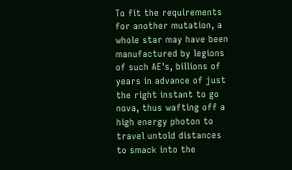To fit the requirements for another mutation, a whole star may have been manufactured by legions of such AE's, billions of years in advance of just the right instant to go nova, thus wafting off a high energy photon to travel untold distances to smack into the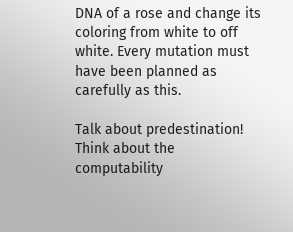DNA of a rose and change its coloring from white to off white. Every mutation must have been planned as carefully as this.

Talk about predestination! Think about the computability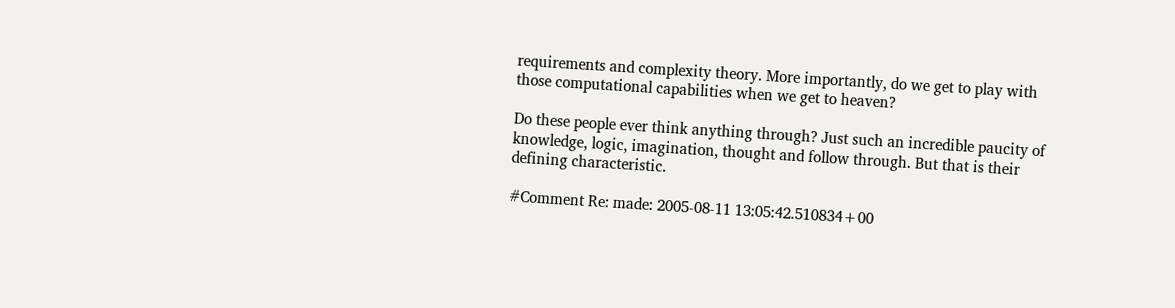requirements and complexity theory. More importantly, do we get to play with those computational capabilities when we get to heaven?

Do these people ever think anything through? Just such an incredible paucity of knowledge, logic, imagination, thought and follow through. But that is their defining characteristic.

#Comment Re: made: 2005-08-11 13:05:42.510834+00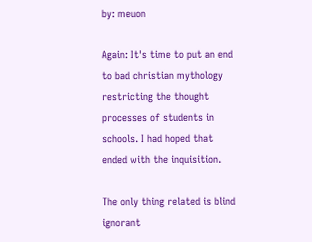by: meuon

Again: It's time to put an end to bad christian mythology restricting the thought processes of students in schools. I had hoped that ended with the inquisition.

The only thing related is blind ignorant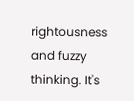rightousness and fuzzy thinking. It's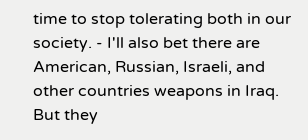time to stop tolerating both in our society. - I'll also bet there are American, Russian, Israeli, and other countries weapons in Iraq. But they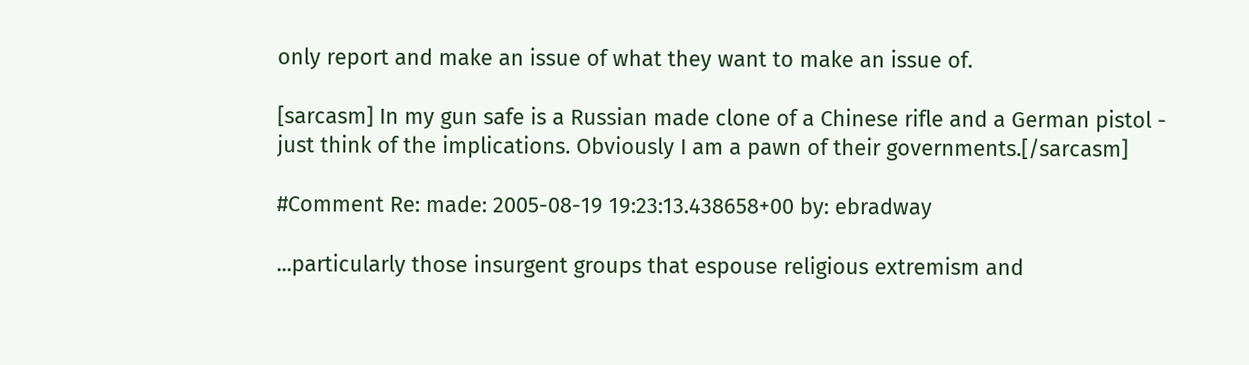only report and make an issue of what they want to make an issue of.

[sarcasm] In my gun safe is a Russian made clone of a Chinese rifle and a German pistol - just think of the implications. Obviously I am a pawn of their governments.[/sarcasm]

#Comment Re: made: 2005-08-19 19:23:13.438658+00 by: ebradway

...particularly those insurgent groups that espouse religious extremism and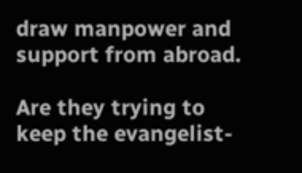draw manpower and support from abroad.

Are they trying to keep the evangelist-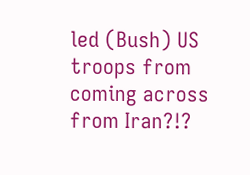led (Bush) US troops from coming across from Iran?!?